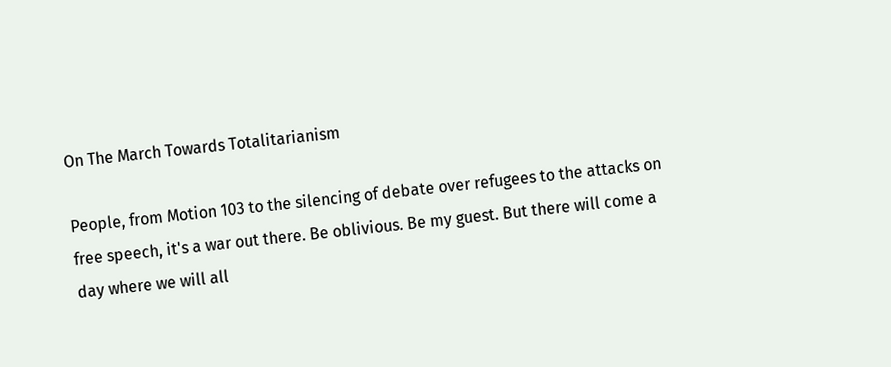On The March Towards Totalitarianism

People, from Motion 103 to the silencing of debate over refugees to the attacks on free speech, it's a war out there. Be oblivious. Be my guest. But there will come a day where we will all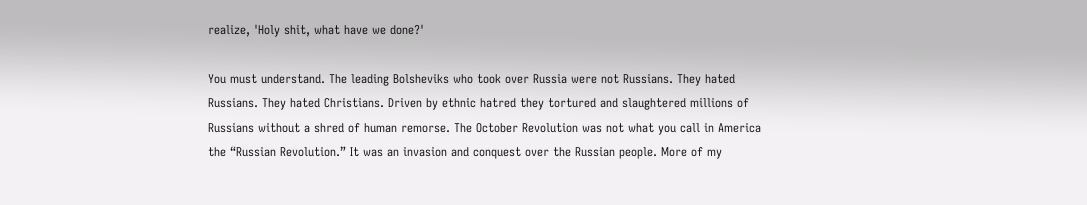realize, 'Holy shit, what have we done?'

You must understand. The leading Bolsheviks who took over Russia were not Russians. They hated Russians. They hated Christians. Driven by ethnic hatred they tortured and slaughtered millions of Russians without a shred of human remorse. The October Revolution was not what you call in America the “Russian Revolution.” It was an invasion and conquest over the Russian people. More of my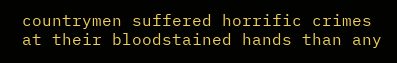countrymen suffered horrific crimes at their bloodstained hands than any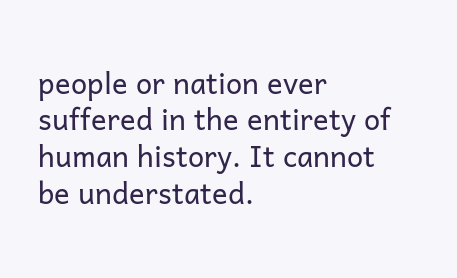people or nation ever suffered in the entirety of human history. It cannot be understated.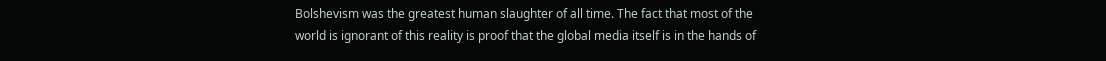Bolshevism was the greatest human slaughter of all time. The fact that most of the world is ignorant of this reality is proof that the global media itself is in the hands of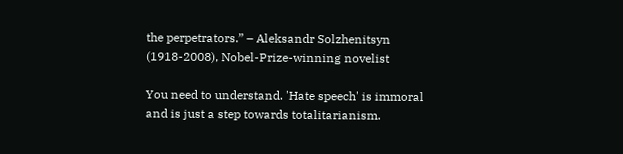the perpetrators.” – Aleksandr Solzhenitsyn (1918-2008), Nobel-Prize-winning novelist

You need to understand. 'Hate speech' is immoral and is just a step towards totalitarianism.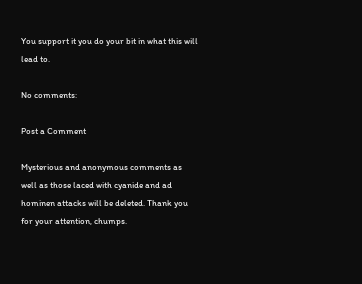You support it you do your bit in what this will lead to.

No comments:

Post a Comment

Mysterious and anonymous comments as well as those laced with cyanide and ad hominen attacks will be deleted. Thank you for your attention, chumps.